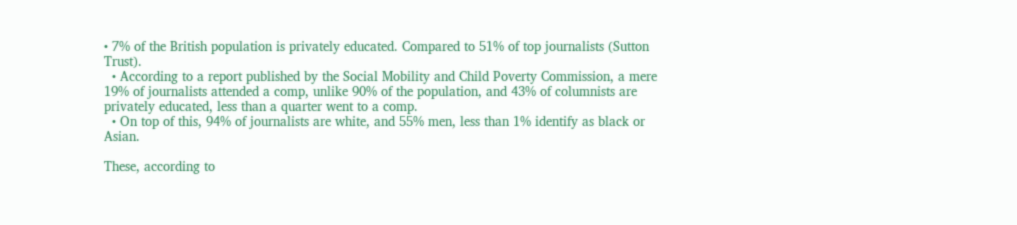• 7% of the British population is privately educated. Compared to 51% of top journalists (Sutton Trust).
  • According to a report published by the Social Mobility and Child Poverty Commission, a mere 19% of journalists attended a comp, unlike 90% of the population, and 43% of columnists are privately educated, less than a quarter went to a comp.
  • On top of this, 94% of journalists are white, and 55% men, less than 1% identify as black or Asian.

These, according to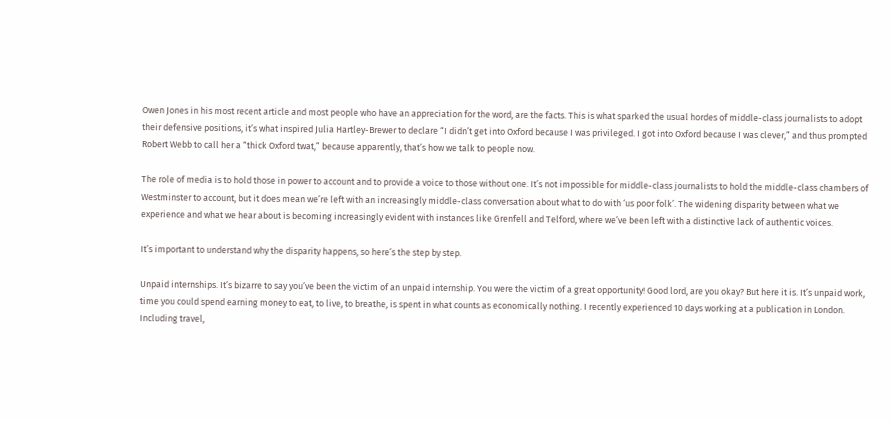Owen Jones in his most recent article and most people who have an appreciation for the word, are the facts. This is what sparked the usual hordes of middle-class journalists to adopt their defensive positions, it’s what inspired Julia Hartley-Brewer to declare “I didn’t get into Oxford because I was privileged. I got into Oxford because I was clever,” and thus prompted Robert Webb to call her a “thick Oxford twat,” because apparently, that’s how we talk to people now.

The role of media is to hold those in power to account and to provide a voice to those without one. It’s not impossible for middle-class journalists to hold the middle-class chambers of Westminster to account, but it does mean we’re left with an increasingly middle-class conversation about what to do with ‘us poor folk’. The widening disparity between what we experience and what we hear about is becoming increasingly evident with instances like Grenfell and Telford, where we’ve been left with a distinctive lack of authentic voices.

It’s important to understand why the disparity happens, so here’s the step by step.

Unpaid internships. It’s bizarre to say you’ve been the victim of an unpaid internship. You were the victim of a great opportunity! Good lord, are you okay? But here it is. It’s unpaid work, time you could spend earning money to eat, to live, to breathe, is spent in what counts as economically nothing. I recently experienced 10 days working at a publication in London. Including travel,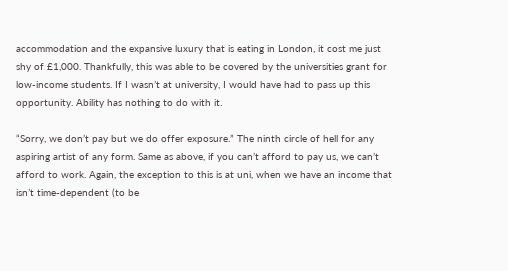accommodation and the expansive luxury that is eating in London, it cost me just shy of £1,000. Thankfully, this was able to be covered by the universities grant for low-income students. If I wasn’t at university, I would have had to pass up this opportunity. Ability has nothing to do with it.

“Sorry, we don’t pay but we do offer exposure.” The ninth circle of hell for any aspiring artist of any form. Same as above, if you can’t afford to pay us, we can’t afford to work. Again, the exception to this is at uni, when we have an income that isn’t time-dependent (to be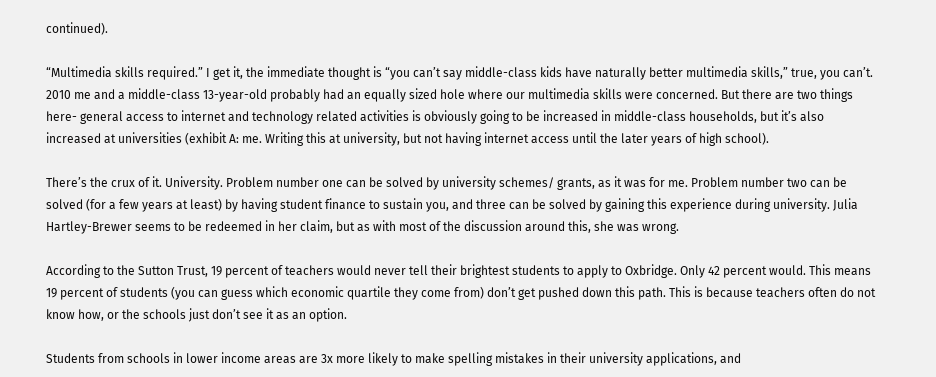continued).

“Multimedia skills required.” I get it, the immediate thought is “you can’t say middle-class kids have naturally better multimedia skills,” true, you can’t. 2010 me and a middle-class 13-year-old probably had an equally sized hole where our multimedia skills were concerned. But there are two things here- general access to internet and technology related activities is obviously going to be increased in middle-class households, but it’s also increased at universities (exhibit A: me. Writing this at university, but not having internet access until the later years of high school).

There’s the crux of it. University. Problem number one can be solved by university schemes/ grants, as it was for me. Problem number two can be solved (for a few years at least) by having student finance to sustain you, and three can be solved by gaining this experience during university. Julia Hartley-Brewer seems to be redeemed in her claim, but as with most of the discussion around this, she was wrong.

According to the Sutton Trust, 19 percent of teachers would never tell their brightest students to apply to Oxbridge. Only 42 percent would. This means 19 percent of students (you can guess which economic quartile they come from) don’t get pushed down this path. This is because teachers often do not know how, or the schools just don’t see it as an option.

Students from schools in lower income areas are 3x more likely to make spelling mistakes in their university applications, and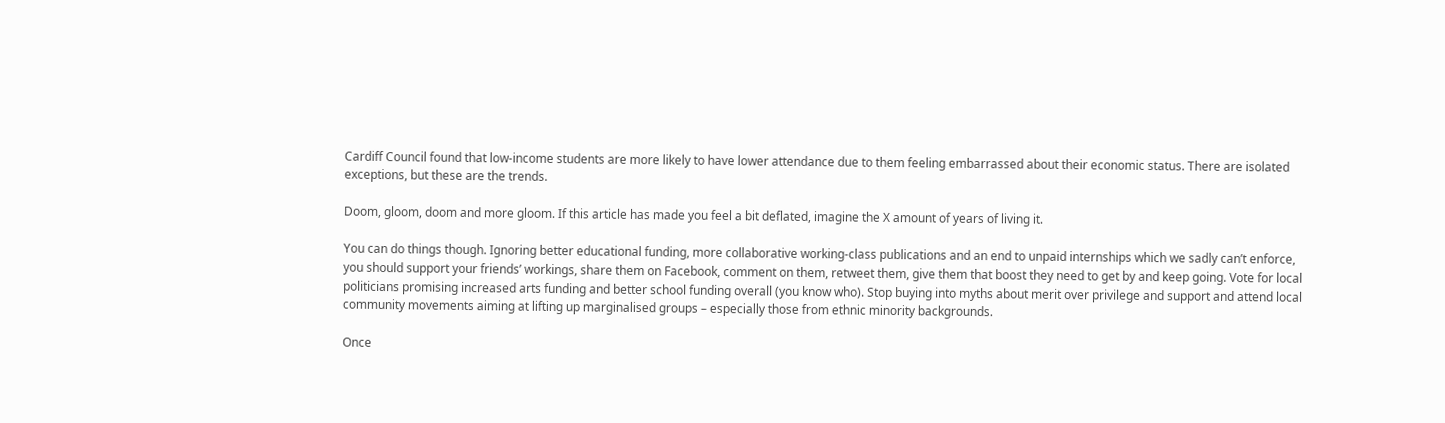Cardiff Council found that low-income students are more likely to have lower attendance due to them feeling embarrassed about their economic status. There are isolated exceptions, but these are the trends.

Doom, gloom, doom and more gloom. If this article has made you feel a bit deflated, imagine the X amount of years of living it.

You can do things though. Ignoring better educational funding, more collaborative working-class publications and an end to unpaid internships which we sadly can’t enforce, you should support your friends’ workings, share them on Facebook, comment on them, retweet them, give them that boost they need to get by and keep going. Vote for local politicians promising increased arts funding and better school funding overall (you know who). Stop buying into myths about merit over privilege and support and attend local community movements aiming at lifting up marginalised groups – especially those from ethnic minority backgrounds.

Once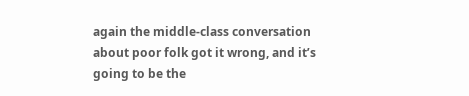again the middle-class conversation about poor folk got it wrong, and it’s going to be the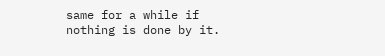same for a while if nothing is done by it.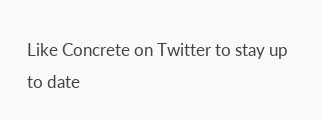Like Concrete on Twitter to stay up to date